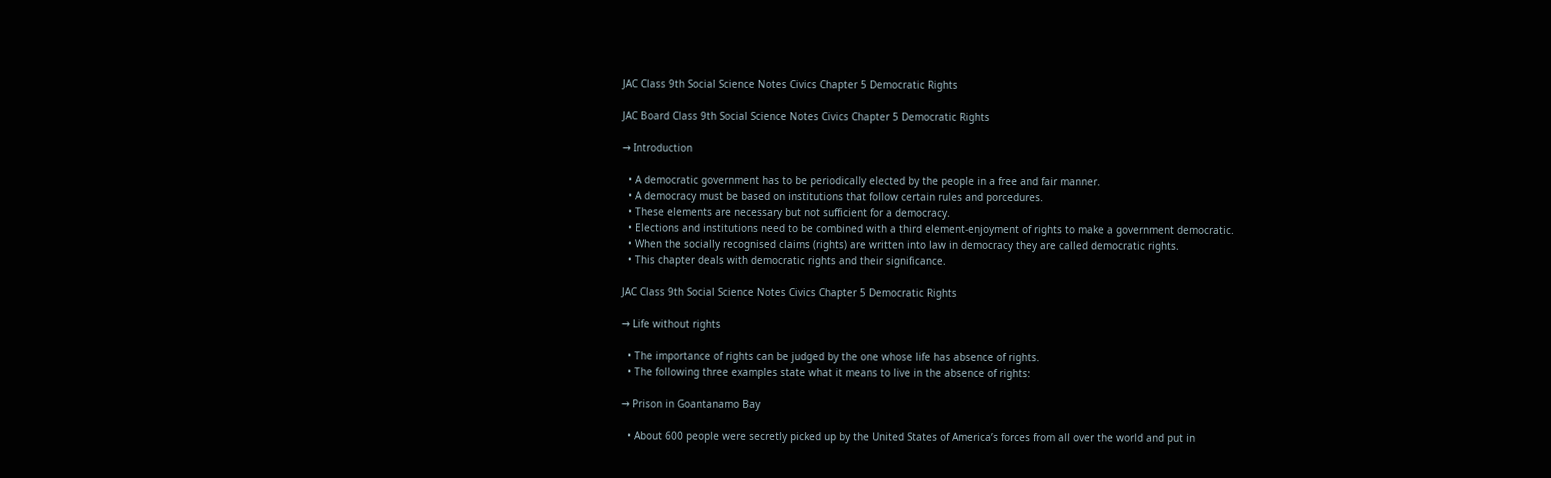JAC Class 9th Social Science Notes Civics Chapter 5 Democratic Rights

JAC Board Class 9th Social Science Notes Civics Chapter 5 Democratic Rights

→ Introduction

  • A democratic government has to be periodically elected by the people in a free and fair manner.
  • A democracy must be based on institutions that follow certain rules and porcedures.
  • These elements are necessary but not sufficient for a democracy.
  • Elections and institutions need to be combined with a third element-enjoyment of rights to make a government democratic.
  • When the socially recognised claims (rights) are written into law in democracy they are called democratic rights.
  • This chapter deals with democratic rights and their significance.

JAC Class 9th Social Science Notes Civics Chapter 5 Democratic Rights

→ Life without rights

  • The importance of rights can be judged by the one whose life has absence of rights.
  • The following three examples state what it means to live in the absence of rights:

→ Prison in Goantanamo Bay

  • About 600 people were secretly picked up by the United States of America’s forces from all over the world and put in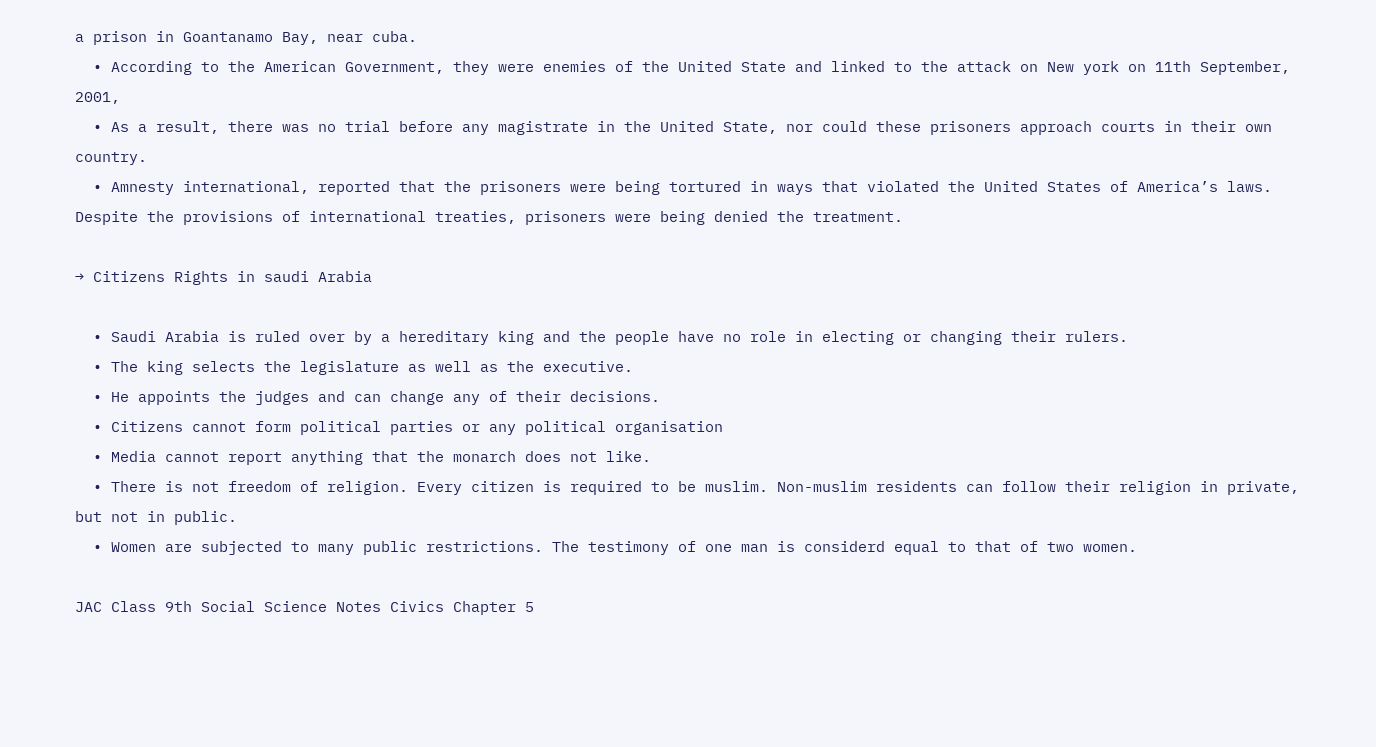a prison in Goantanamo Bay, near cuba.
  • According to the American Government, they were enemies of the United State and linked to the attack on New york on 11th September, 2001,
  • As a result, there was no trial before any magistrate in the United State, nor could these prisoners approach courts in their own country.
  • Amnesty international, reported that the prisoners were being tortured in ways that violated the United States of America’s laws. Despite the provisions of international treaties, prisoners were being denied the treatment.

→ Citizens Rights in saudi Arabia

  • Saudi Arabia is ruled over by a hereditary king and the people have no role in electing or changing their rulers.
  • The king selects the legislature as well as the executive.
  • He appoints the judges and can change any of their decisions.
  • Citizens cannot form political parties or any political organisation
  • Media cannot report anything that the monarch does not like.
  • There is not freedom of religion. Every citizen is required to be muslim. Non-muslim residents can follow their religion in private, but not in public.
  • Women are subjected to many public restrictions. The testimony of one man is considerd equal to that of two women.

JAC Class 9th Social Science Notes Civics Chapter 5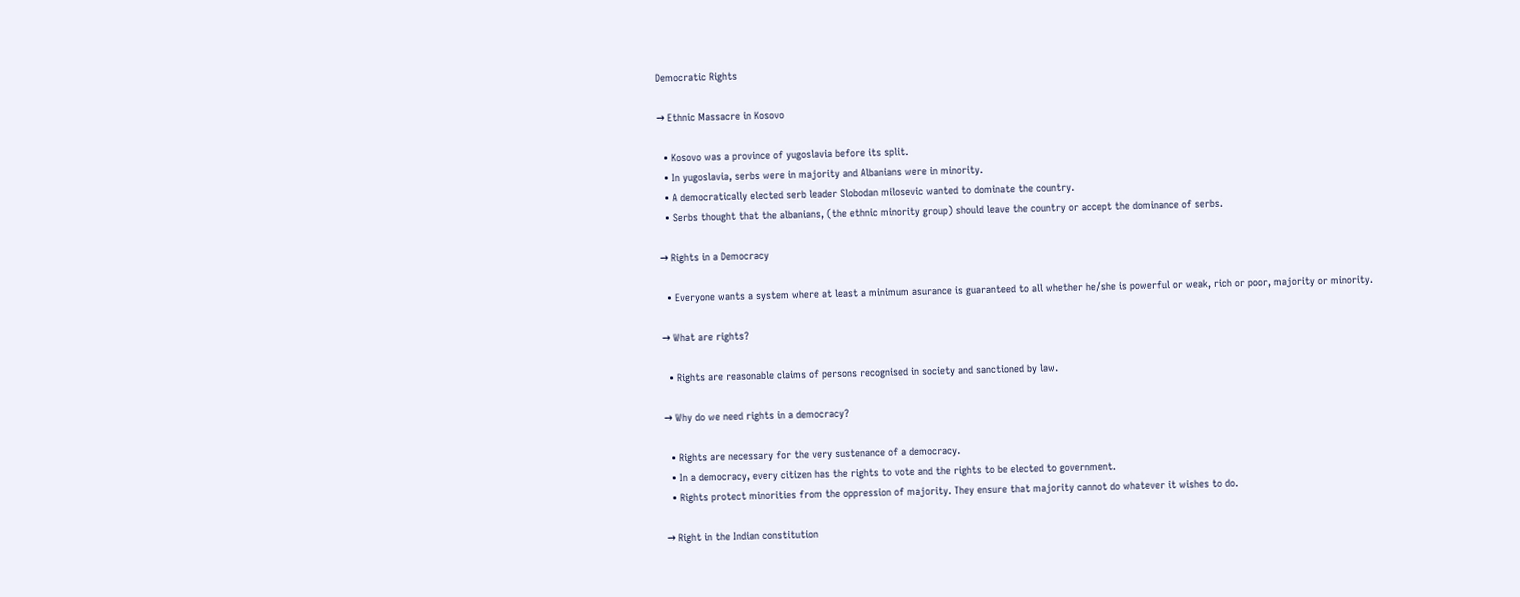Democratic Rights

→ Ethnic Massacre in Kosovo

  • Kosovo was a province of yugoslavia before its split.
  • In yugoslavia, serbs were in majority and Albanians were in minority.
  • A democratically elected serb leader Slobodan milosevic wanted to dominate the country.
  • Serbs thought that the albanians, (the ethnic minority group) should leave the country or accept the dominance of serbs.

→ Rights in a Democracy

  • Everyone wants a system where at least a minimum asurance is guaranteed to all whether he/she is powerful or weak, rich or poor, majority or minority.

→ What are rights?

  • Rights are reasonable claims of persons recognised in society and sanctioned by law.

→ Why do we need rights in a democracy?

  • Rights are necessary for the very sustenance of a democracy.
  • In a democracy, every citizen has the rights to vote and the rights to be elected to government.
  • Rights protect minorities from the oppression of majority. They ensure that majority cannot do whatever it wishes to do.

→ Right in the Indian constitution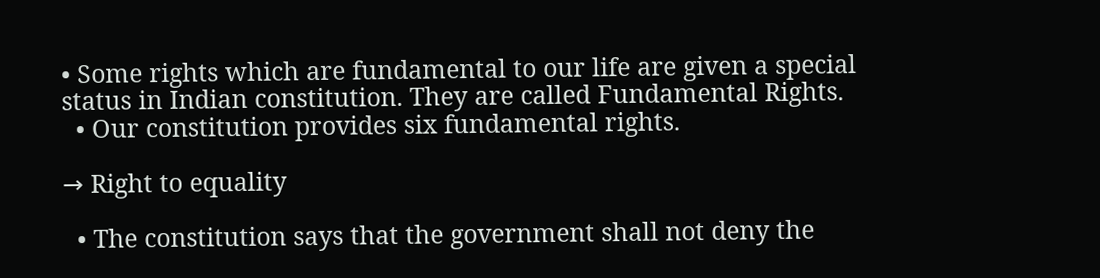• Some rights which are fundamental to our life are given a special status in Indian constitution. They are called Fundamental Rights.
  • Our constitution provides six fundamental rights.

→ Right to equality

  • The constitution says that the government shall not deny the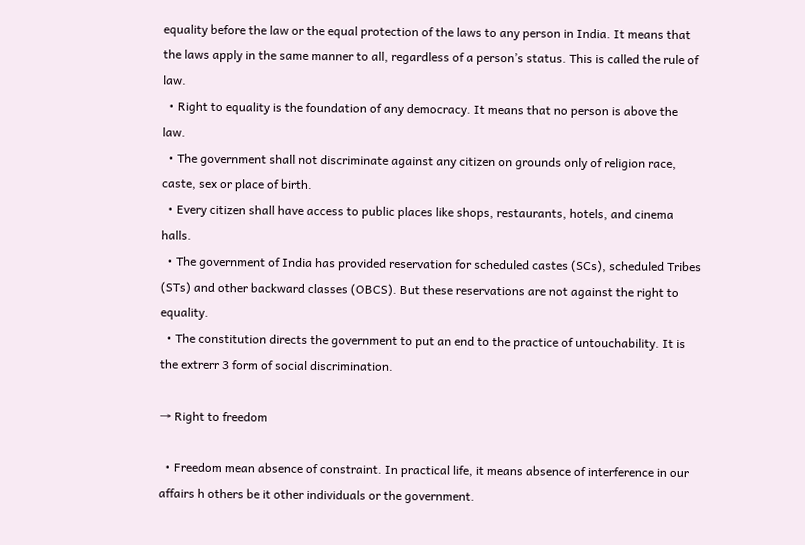equality before the law or the equal protection of the laws to any person in India. It means that the laws apply in the same manner to all, regardless of a person’s status. This is called the rule of law.
  • Right to equality is the foundation of any democracy. It means that no person is above the law.
  • The government shall not discriminate against any citizen on grounds only of religion race, caste, sex or place of birth.
  • Every citizen shall have access to public places like shops, restaurants, hotels, and cinema halls.
  • The government of India has provided reservation for scheduled castes (SCs), scheduled Tribes (STs) and other backward classes (OBCS). But these reservations are not against the right to equality.
  • The constitution directs the government to put an end to the practice of untouchability. It is the extrerr 3 form of social discrimination.

→ Right to freedom

  • Freedom mean absence of constraint. In practical life, it means absence of interference in our affairs h others be it other individuals or the government.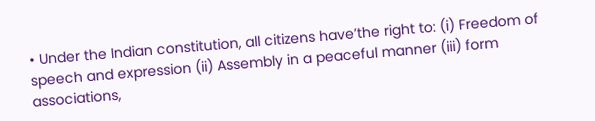• Under the Indian constitution, all citizens have’the right to: (i) Freedom of speech and expression (ii) Assembly in a peaceful manner (iii) form associations,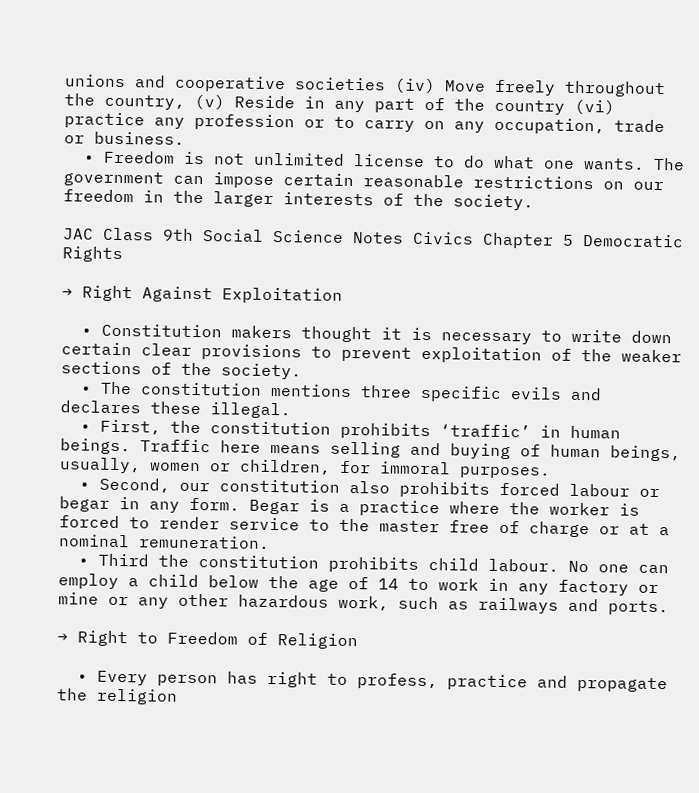unions and cooperative societies (iv) Move freely throughout the country, (v) Reside in any part of the country (vi) practice any profession or to carry on any occupation, trade or business.
  • Freedom is not unlimited license to do what one wants. The government can impose certain reasonable restrictions on our freedom in the larger interests of the society.

JAC Class 9th Social Science Notes Civics Chapter 5 Democratic Rights

→ Right Against Exploitation

  • Constitution makers thought it is necessary to write down certain clear provisions to prevent exploitation of the weaker sections of the society.
  • The constitution mentions three specific evils and declares these illegal.
  • First, the constitution prohibits ‘traffic’ in human beings. Traffic here means selling and buying of human beings, usually, women or children, for immoral purposes.
  • Second, our constitution also prohibits forced labour or begar in any form. Begar is a practice where the worker is forced to render service to the master free of charge or at a nominal remuneration.
  • Third the constitution prohibits child labour. No one can employ a child below the age of 14 to work in any factory or mine or any other hazardous work, such as railways and ports.

→ Right to Freedom of Religion

  • Every person has right to profess, practice and propagate the religion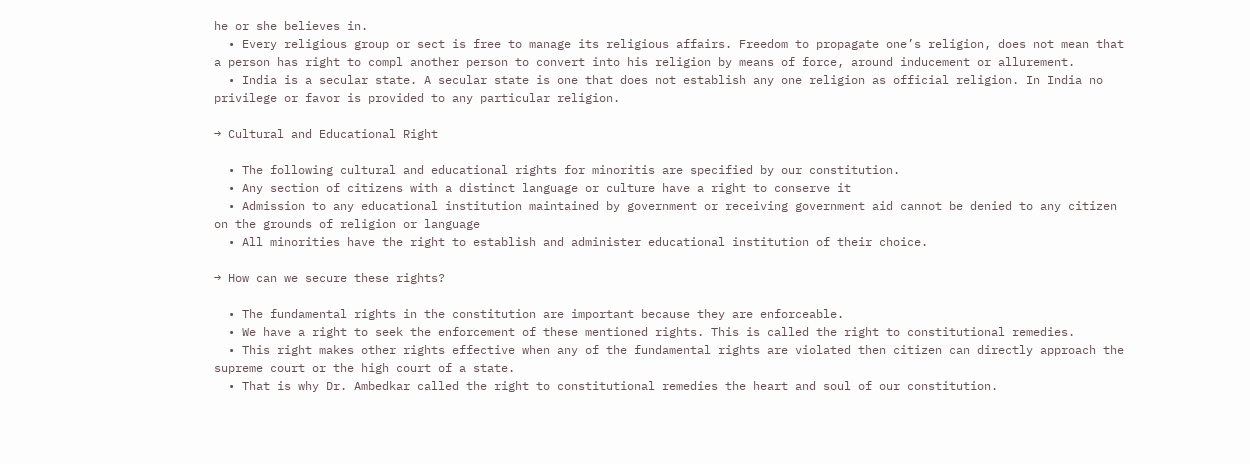he or she believes in.
  • Every religious group or sect is free to manage its religious affairs. Freedom to propagate one’s religion, does not mean that a person has right to compl another person to convert into his religion by means of force, around inducement or allurement.
  • India is a secular state. A secular state is one that does not establish any one religion as official religion. In India no privilege or favor is provided to any particular religion.

→ Cultural and Educational Right

  • The following cultural and educational rights for minoritis are specified by our constitution.
  • Any section of citizens with a distinct language or culture have a right to conserve it
  • Admission to any educational institution maintained by government or receiving government aid cannot be denied to any citizen on the grounds of religion or language
  • All minorities have the right to establish and administer educational institution of their choice.

→ How can we secure these rights?

  • The fundamental rights in the constitution are important because they are enforceable.
  • We have a right to seek the enforcement of these mentioned rights. This is called the right to constitutional remedies.
  • This right makes other rights effective when any of the fundamental rights are violated then citizen can directly approach the supreme court or the high court of a state.
  • That is why Dr. Ambedkar called the right to constitutional remedies the heart and soul of our constitution.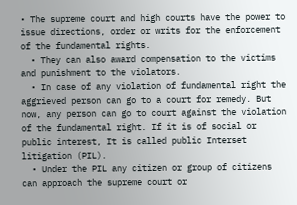• The supreme court and high courts have the power to issue directions, order or writs for the enforcement of the fundamental rights.
  • They can also award compensation to the victims and punishment to the violators.
  • In case of any violation of fundamental right the aggrieved person can go to a court for remedy. But now, any person can go to court against the violation of the fundamental right. If it is of social or public interest, It is called public Interset litigation (PIL).
  • Under the PIL any citizen or group of citizens can approach the supreme court or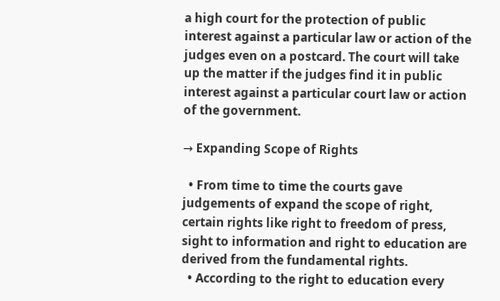a high court for the protection of public interest against a particular law or action of the judges even on a postcard. The court will take up the matter if the judges find it in public interest against a particular court law or action of the government.

→ Expanding Scope of Rights

  • From time to time the courts gave judgements of expand the scope of right, certain rights like right to freedom of press, sight to information and right to education are derived from the fundamental rights.
  • According to the right to education every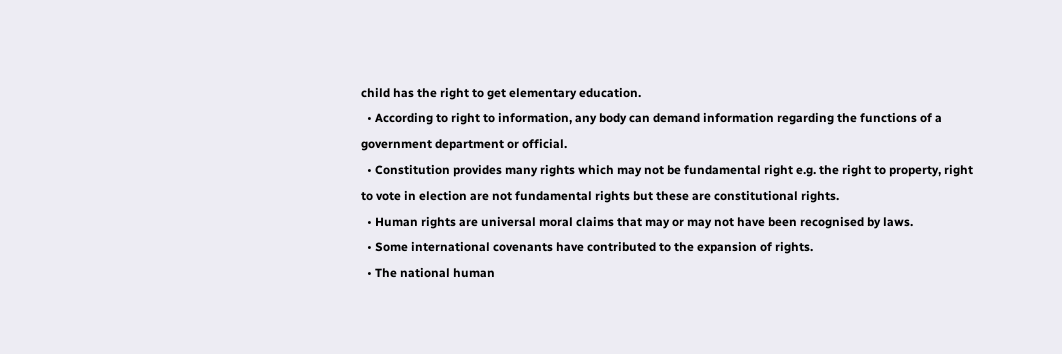child has the right to get elementary education.
  • According to right to information, any body can demand information regarding the functions of a government department or official.
  • Constitution provides many rights which may not be fundamental right e.g. the right to property, right to vote in election are not fundamental rights but these are constitutional rights.
  • Human rights are universal moral claims that may or may not have been recognised by laws.
  • Some international covenants have contributed to the expansion of rights.
  • The national human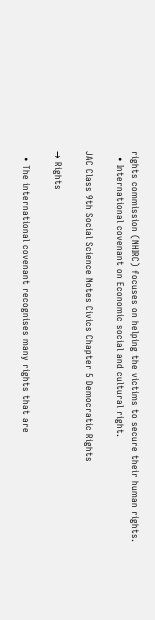rights commission (NHIRC) focuses on helping the victims to secure their human rights.
  • International covenant on Economic social and cultural right.

JAC Class 9th Social Science Notes Civics Chapter 5 Democratic Rights

→ Rights

  • The international covenant recognises many rights that are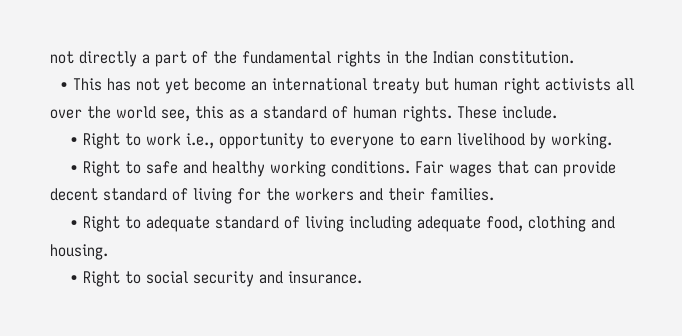not directly a part of the fundamental rights in the Indian constitution.
  • This has not yet become an international treaty but human right activists all over the world see, this as a standard of human rights. These include.
    • Right to work i.e., opportunity to everyone to earn livelihood by working.
    • Right to safe and healthy working conditions. Fair wages that can provide decent standard of living for the workers and their families.
    • Right to adequate standard of living including adequate food, clothing and housing.
    • Right to social security and insurance.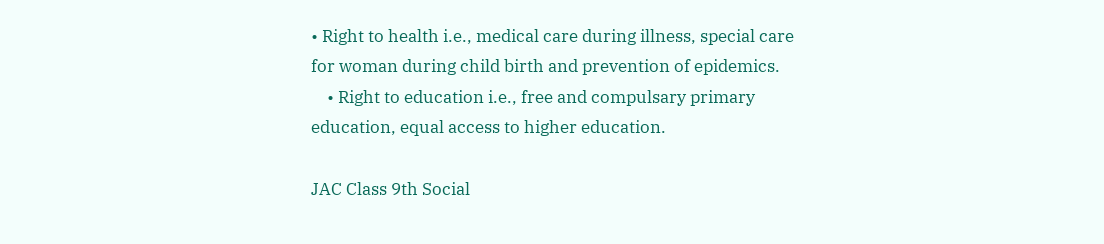• Right to health i.e., medical care during illness, special care for woman during child birth and prevention of epidemics.
    • Right to education i.e., free and compulsary primary education, equal access to higher education.

JAC Class 9th Social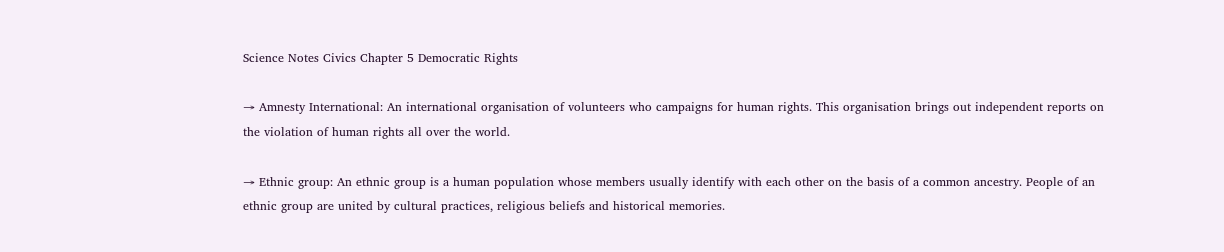Science Notes Civics Chapter 5 Democratic Rights

→ Amnesty International: An international organisation of volunteers who campaigns for human rights. This organisation brings out independent reports on the violation of human rights all over the world.

→ Ethnic group: An ethnic group is a human population whose members usually identify with each other on the basis of a common ancestry. People of an ethnic group are united by cultural practices, religious beliefs and historical memories.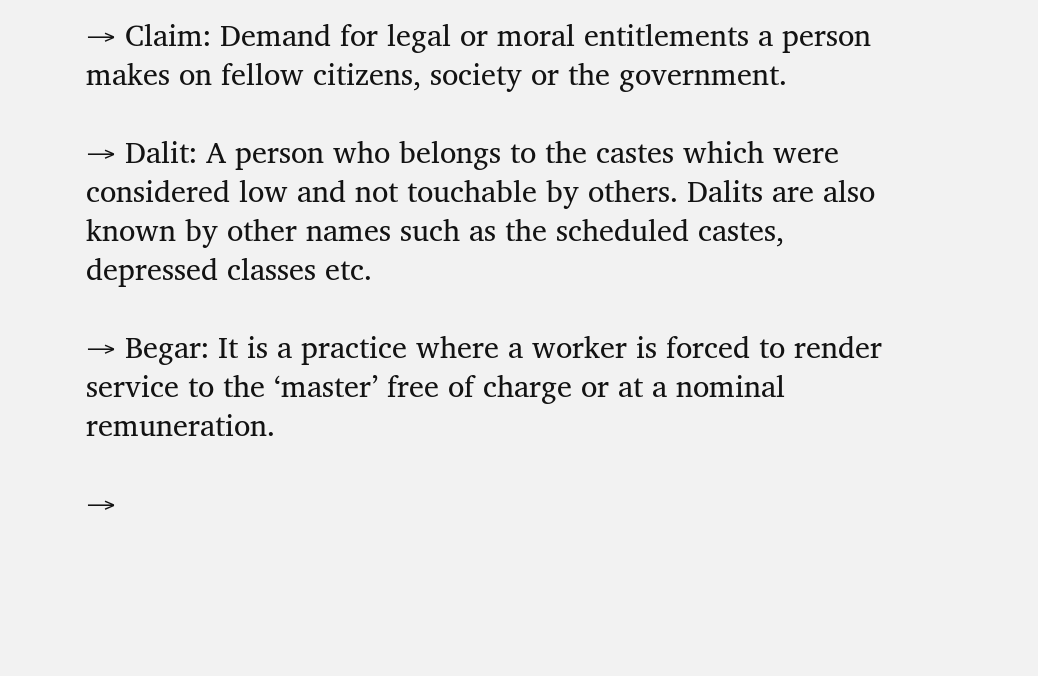→ Claim: Demand for legal or moral entitlements a person makes on fellow citizens, society or the government.

→ Dalit: A person who belongs to the castes which were considered low and not touchable by others. Dalits are also known by other names such as the scheduled castes, depressed classes etc.

→ Begar: It is a practice where a worker is forced to render service to the ‘master’ free of charge or at a nominal remuneration.

→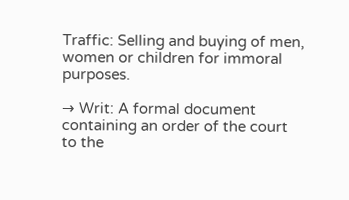Traffic: Selling and buying of men, women or children for immoral purposes.

→ Writ: A formal document containing an order of the court to the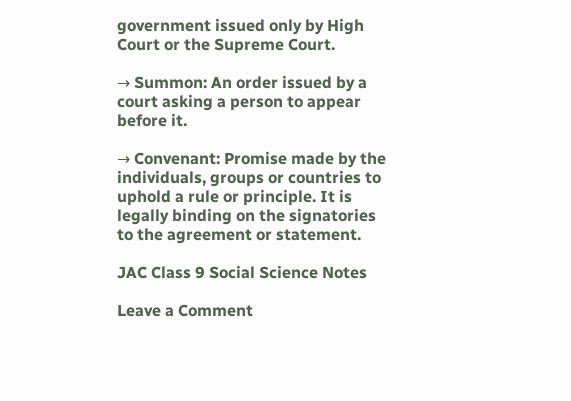government issued only by High Court or the Supreme Court.

→ Summon: An order issued by a court asking a person to appear before it.

→ Convenant: Promise made by the individuals, groups or countries to uphold a rule or principle. It is legally binding on the signatories to the agreement or statement.

JAC Class 9 Social Science Notes

Leave a Comment